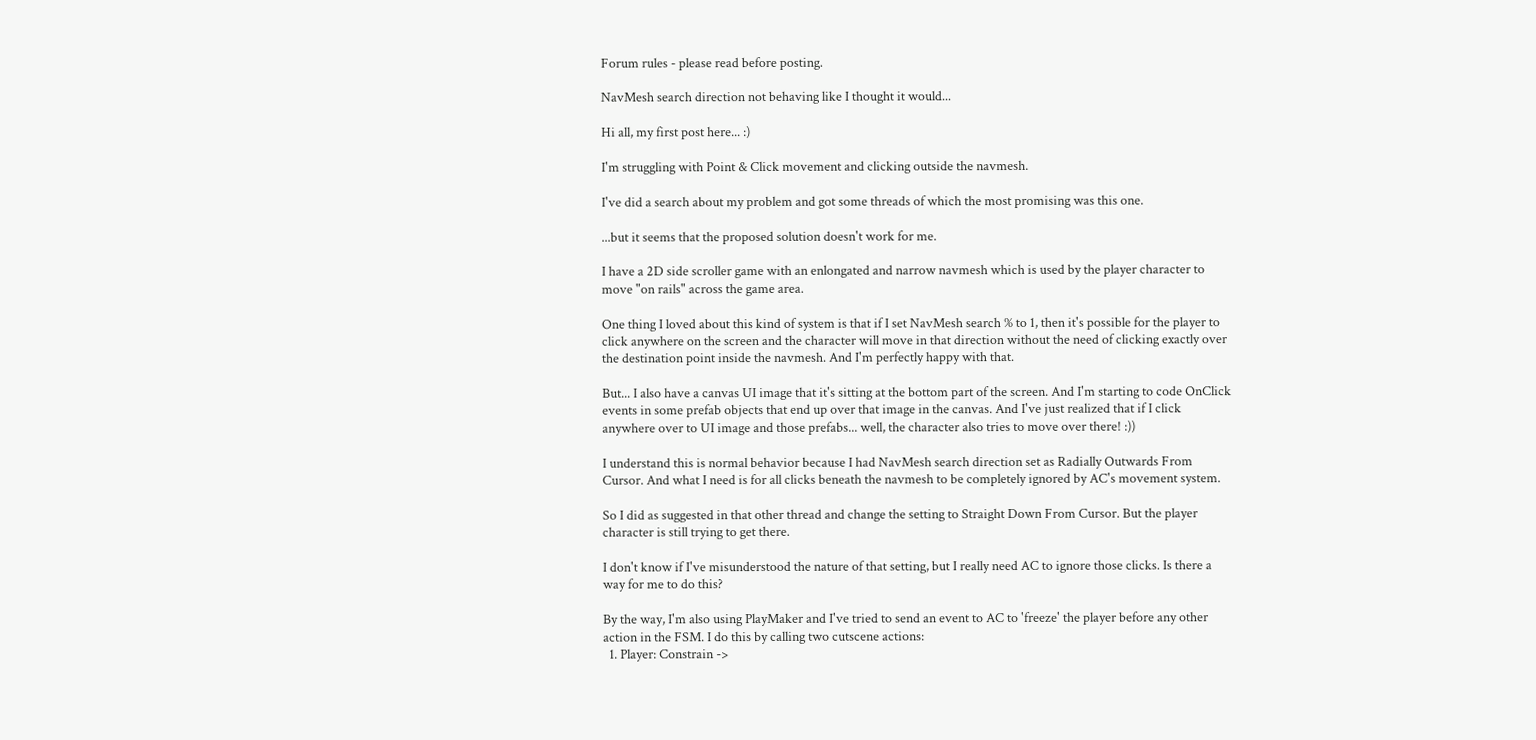Forum rules - please read before posting.

NavMesh search direction not behaving like I thought it would...

Hi all, my first post here... :)

I'm struggling with Point & Click movement and clicking outside the navmesh.

I've did a search about my problem and got some threads of which the most promising was this one.

...but it seems that the proposed solution doesn't work for me.

I have a 2D side scroller game with an enlongated and narrow navmesh which is used by the player character to move "on rails" across the game area.

One thing I loved about this kind of system is that if I set NavMesh search % to 1, then it's possible for the player to click anywhere on the screen and the character will move in that direction without the need of clicking exactly over the destination point inside the navmesh. And I'm perfectly happy with that.

But... I also have a canvas UI image that it's sitting at the bottom part of the screen. And I'm starting to code OnClick events in some prefab objects that end up over that image in the canvas. And I've just realized that if I click anywhere over to UI image and those prefabs... well, the character also tries to move over there! :))

I understand this is normal behavior because I had NavMesh search direction set as Radially Outwards From Cursor. And what I need is for all clicks beneath the navmesh to be completely ignored by AC's movement system.

So I did as suggested in that other thread and change the setting to Straight Down From Cursor. But the player character is still trying to get there.

I don't know if I've misunderstood the nature of that setting, but I really need AC to ignore those clicks. Is there a way for me to do this?

By the way, I'm also using PlayMaker and I've tried to send an event to AC to 'freeze' the player before any other action in the FSM. I do this by calling two cutscene actions:
  1. Player: Constrain ->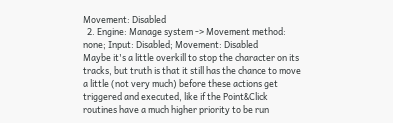Movement: Disabled
  2. Engine: Manage system -> Movement method: none; Input: Disabled; Movement: Disabled
Maybe it's a little overkill to stop the character on its tracks, but truth is that it still has the chance to move a little (not very much) before these actions get triggered and executed, like if the Point&Click routines have a much higher priority to be run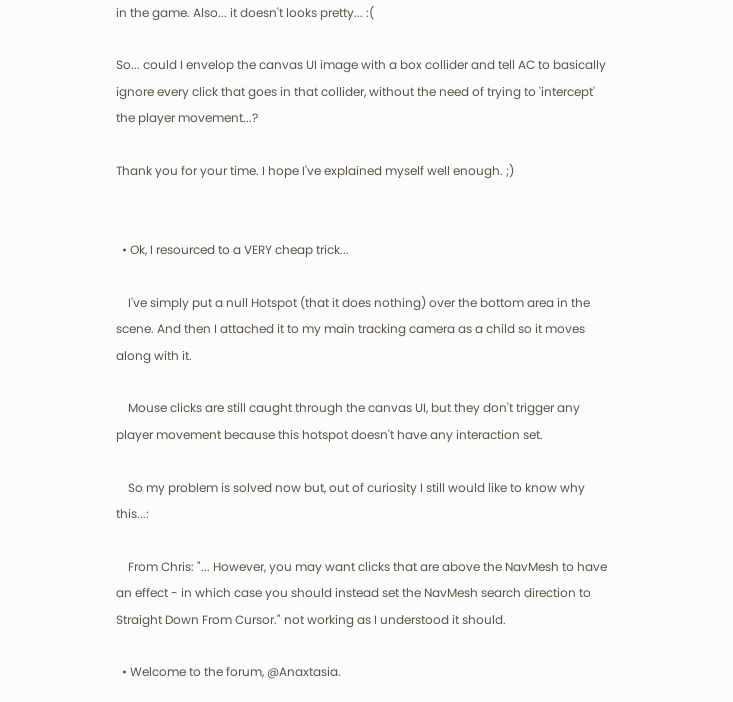in the game. Also... it doesn't looks pretty... :(

So... could I envelop the canvas UI image with a box collider and tell AC to basically ignore every click that goes in that collider, without the need of trying to 'intercept' the player movement...?

Thank you for your time. I hope I've explained myself well enough. ;)


  • Ok, I resourced to a VERY cheap trick...

    I've simply put a null Hotspot (that it does nothing) over the bottom area in the scene. And then I attached it to my main tracking camera as a child so it moves along with it.

    Mouse clicks are still caught through the canvas UI, but they don't trigger any player movement because this hotspot doesn't have any interaction set.

    So my problem is solved now but, out of curiosity I still would like to know why this...:

    From Chris: "... However, you may want clicks that are above the NavMesh to have an effect - in which case you should instead set the NavMesh search direction to Straight Down From Cursor." not working as I understood it should.

  • Welcome to the forum, @Anaxtasia.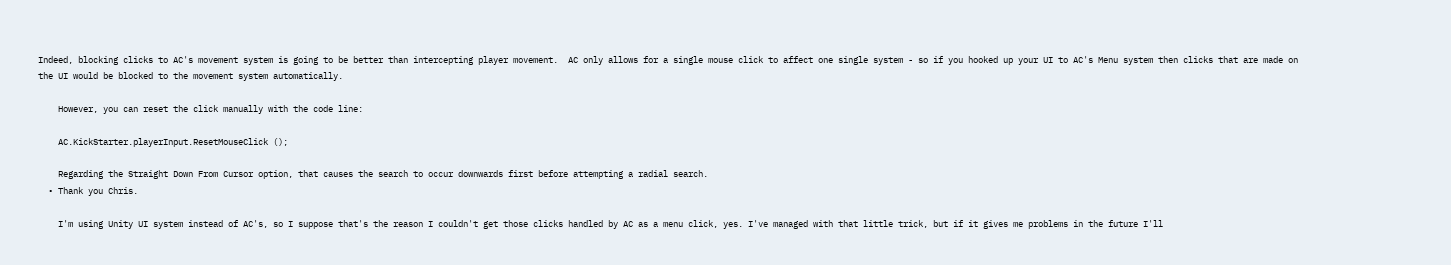Indeed, blocking clicks to AC's movement system is going to be better than intercepting player movement.  AC only allows for a single mouse click to affect one single system - so if you hooked up your UI to AC's Menu system then clicks that are made on the UI would be blocked to the movement system automatically.

    However, you can reset the click manually with the code line:

    AC.KickStarter.playerInput.ResetMouseClick ();

    Regarding the Straight Down From Cursor option, that causes the search to occur downwards first before attempting a radial search.
  • Thank you Chris.

    I'm using Unity UI system instead of AC's, so I suppose that's the reason I couldn't get those clicks handled by AC as a menu click, yes. I've managed with that little trick, but if it gives me problems in the future I'll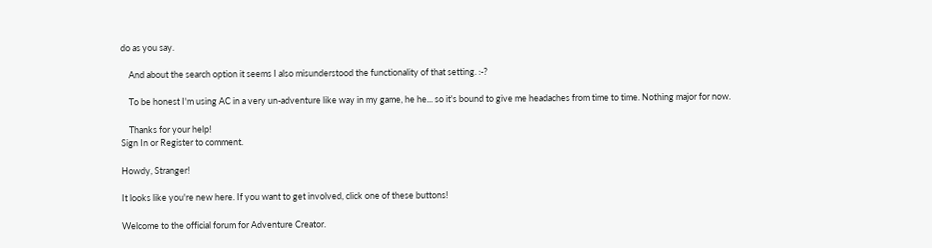do as you say.

    And about the search option it seems I also misunderstood the functionality of that setting. :-?

    To be honest I'm using AC in a very un-adventure like way in my game, he he... so it's bound to give me headaches from time to time. Nothing major for now.

    Thanks for your help!
Sign In or Register to comment.

Howdy, Stranger!

It looks like you're new here. If you want to get involved, click one of these buttons!

Welcome to the official forum for Adventure Creator.